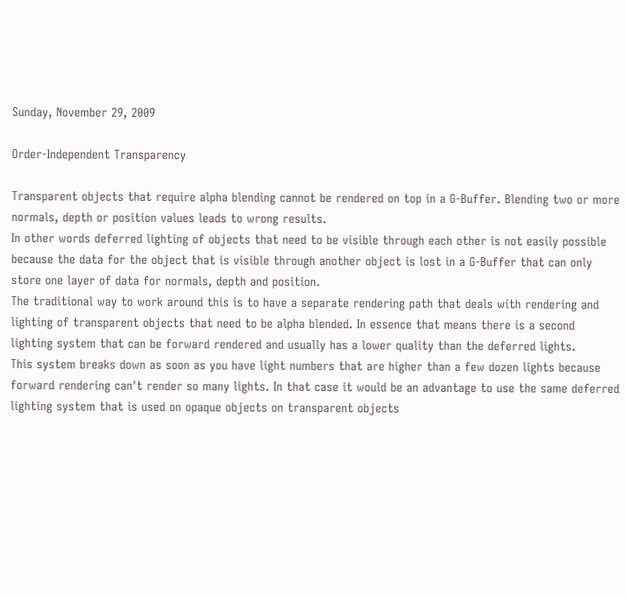Sunday, November 29, 2009

Order-Independent Transparency

Transparent objects that require alpha blending cannot be rendered on top in a G-Buffer. Blending two or more normals, depth or position values leads to wrong results.
In other words deferred lighting of objects that need to be visible through each other is not easily possible because the data for the object that is visible through another object is lost in a G-Buffer that can only store one layer of data for normals, depth and position.
The traditional way to work around this is to have a separate rendering path that deals with rendering and lighting of transparent objects that need to be alpha blended. In essence that means there is a second lighting system that can be forward rendered and usually has a lower quality than the deferred lights.
This system breaks down as soon as you have light numbers that are higher than a few dozen lights because forward rendering can't render so many lights. In that case it would be an advantage to use the same deferred lighting system that is used on opaque objects on transparent objects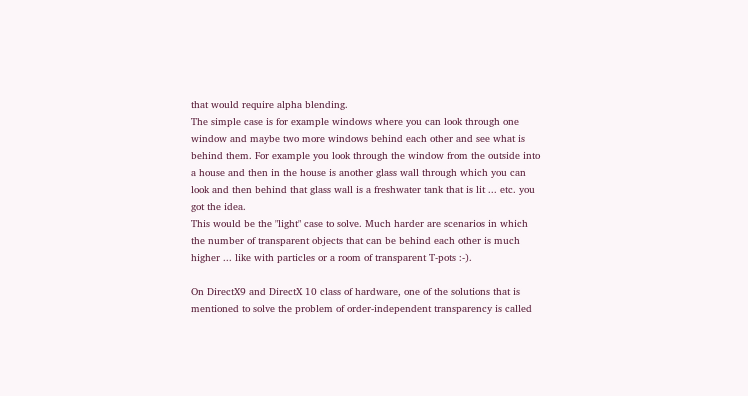that would require alpha blending.
The simple case is for example windows where you can look through one window and maybe two more windows behind each other and see what is behind them. For example you look through the window from the outside into a house and then in the house is another glass wall through which you can look and then behind that glass wall is a freshwater tank that is lit ... etc. you got the idea.
This would be the "light" case to solve. Much harder are scenarios in which the number of transparent objects that can be behind each other is much higher ... like with particles or a room of transparent T-pots :-).

On DirectX9 and DirectX 10 class of hardware, one of the solutions that is mentioned to solve the problem of order-independent transparency is called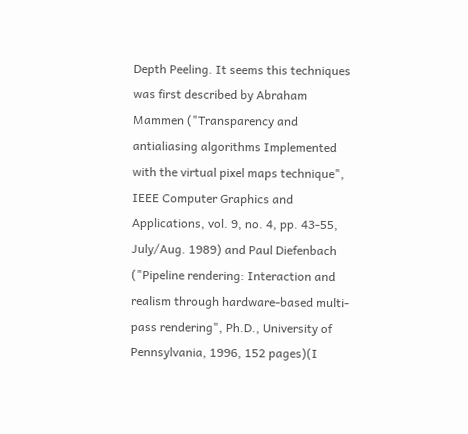Depth Peeling. It seems this techniques was first described by Abraham Mammen ("Transparency and antialiasing algorithms Implemented with the virtual pixel maps technique", IEEE Computer Graphics and Applications, vol. 9, no. 4, pp. 43-55, July/Aug. 1989) and Paul Diefenbach ("Pipeline rendering: Interaction and realism through hardware-based multi-pass rendering", Ph.D., University of Pennsylvania, 1996, 152 pages)(I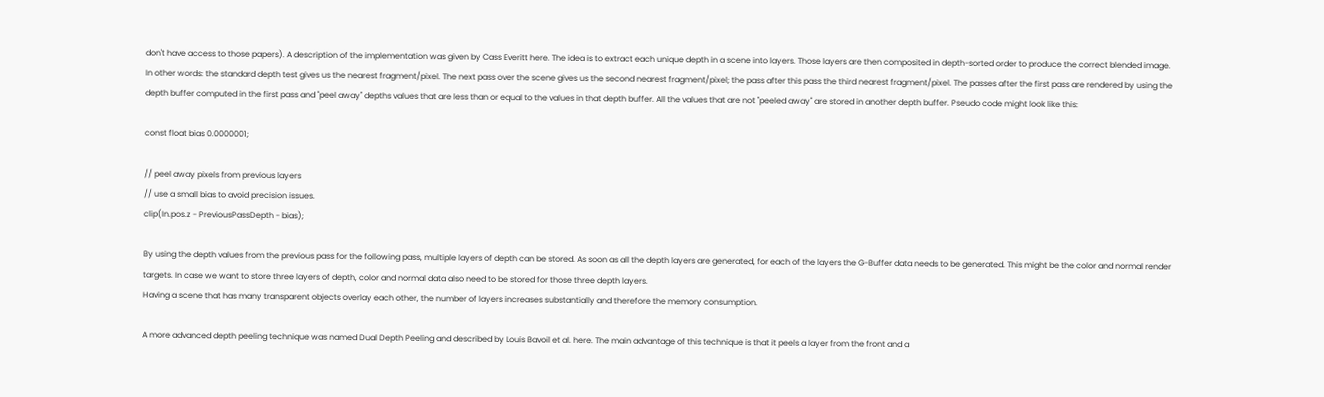don't have access to those papers). A description of the implementation was given by Cass Everitt here. The idea is to extract each unique depth in a scene into layers. Those layers are then composited in depth-sorted order to produce the correct blended image.
In other words: the standard depth test gives us the nearest fragment/pixel. The next pass over the scene gives us the second nearest fragment/pixel; the pass after this pass the third nearest fragment/pixel. The passes after the first pass are rendered by using the depth buffer computed in the first pass and "peel away" depths values that are less than or equal to the values in that depth buffer. All the values that are not "peeled away" are stored in another depth buffer. Pseudo code might look like this:

const float bias 0.0000001;

// peel away pixels from previous layers
// use a small bias to avoid precision issues.
clip(In.pos.z - PreviousPassDepth - bias);

By using the depth values from the previous pass for the following pass, multiple layers of depth can be stored. As soon as all the depth layers are generated, for each of the layers the G-Buffer data needs to be generated. This might be the color and normal render targets. In case we want to store three layers of depth, color and normal data also need to be stored for those three depth layers.
Having a scene that has many transparent objects overlay each other, the number of layers increases substantially and therefore the memory consumption.

A more advanced depth peeling technique was named Dual Depth Peeling and described by Louis Bavoil et al. here. The main advantage of this technique is that it peels a layer from the front and a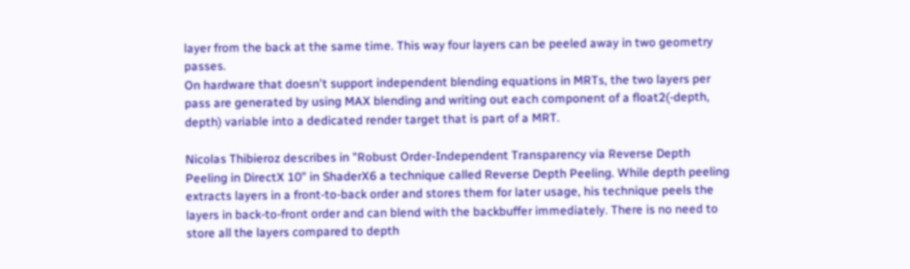layer from the back at the same time. This way four layers can be peeled away in two geometry passes.
On hardware that doesn't support independent blending equations in MRTs, the two layers per pass are generated by using MAX blending and writing out each component of a float2(-depth, depth) variable into a dedicated render target that is part of a MRT.

Nicolas Thibieroz describes in "Robust Order-Independent Transparency via Reverse Depth Peeling in DirectX 10" in ShaderX6 a technique called Reverse Depth Peeling. While depth peeling extracts layers in a front-to-back order and stores them for later usage, his technique peels the layers in back-to-front order and can blend with the backbuffer immediately. There is no need to store all the layers compared to depth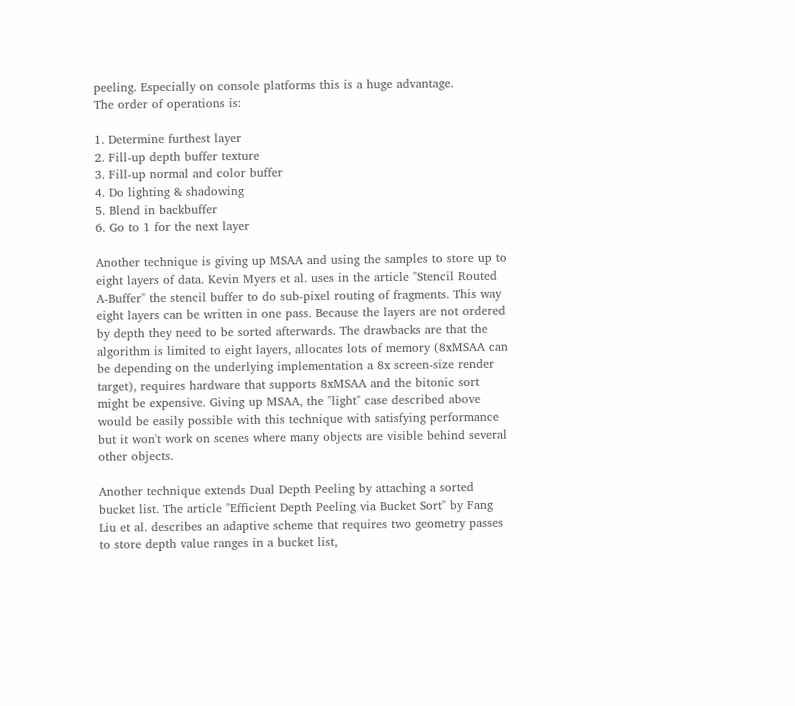peeling. Especially on console platforms this is a huge advantage.
The order of operations is:

1. Determine furthest layer
2. Fill-up depth buffer texture
3. Fill-up normal and color buffer
4. Do lighting & shadowing
5. Blend in backbuffer
6. Go to 1 for the next layer

Another technique is giving up MSAA and using the samples to store up to eight layers of data. Kevin Myers et al. uses in the article "Stencil Routed A-Buffer" the stencil buffer to do sub-pixel routing of fragments. This way eight layers can be written in one pass. Because the layers are not ordered by depth they need to be sorted afterwards. The drawbacks are that the algorithm is limited to eight layers, allocates lots of memory (8xMSAA can be depending on the underlying implementation a 8x screen-size render target), requires hardware that supports 8xMSAA and the bitonic sort might be expensive. Giving up MSAA, the "light" case described above would be easily possible with this technique with satisfying performance but it won't work on scenes where many objects are visible behind several other objects.

Another technique extends Dual Depth Peeling by attaching a sorted bucket list. The article "Efficient Depth Peeling via Bucket Sort" by Fang Liu et al. describes an adaptive scheme that requires two geometry passes to store depth value ranges in a bucket list,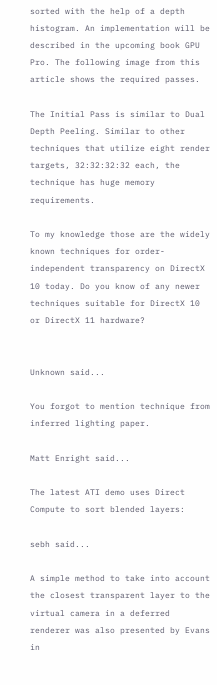sorted with the help of a depth histogram. An implementation will be described in the upcoming book GPU Pro. The following image from this article shows the required passes.

The Initial Pass is similar to Dual Depth Peeling. Similar to other techniques that utilize eight render targets, 32:32:32:32 each, the technique has huge memory requirements.

To my knowledge those are the widely known techniques for order-independent transparency on DirectX 10 today. Do you know of any newer techniques suitable for DirectX 10 or DirectX 11 hardware?


Unknown said...

You forgot to mention technique from inferred lighting paper.

Matt Enright said...

The latest ATI demo uses Direct Compute to sort blended layers:

sebh said...

A simple method to take into account the closest transparent layer to the virtual camera in a deferred renderer was also presented by Evans in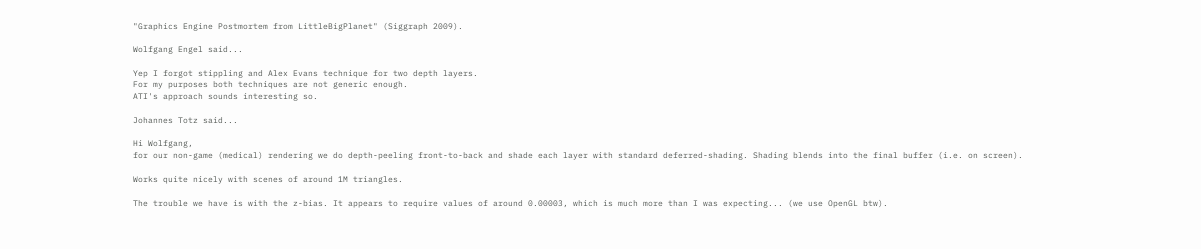"Graphics Engine Postmortem from LittleBigPlanet" (Siggraph 2009).

Wolfgang Engel said...

Yep I forgot stippling and Alex Evans technique for two depth layers.
For my purposes both techniques are not generic enough.
ATI's approach sounds interesting so.

Johannes Totz said...

Hi Wolfgang,
for our non-game (medical) rendering we do depth-peeling front-to-back and shade each layer with standard deferred-shading. Shading blends into the final buffer (i.e. on screen).

Works quite nicely with scenes of around 1M triangles.

The trouble we have is with the z-bias. It appears to require values of around 0.00003, which is much more than I was expecting... (we use OpenGL btw).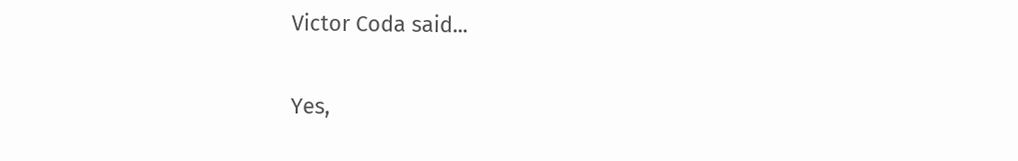Victor Coda said...

Yes,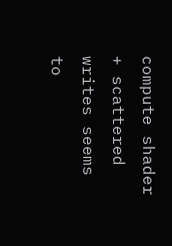compute shader + scattered writes seems to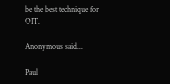be the best technique for OIT.

Anonymous said...

Paul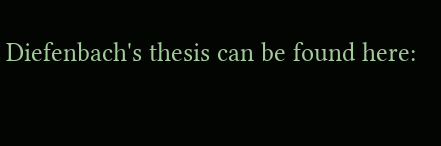Diefenbach's thesis can be found here: